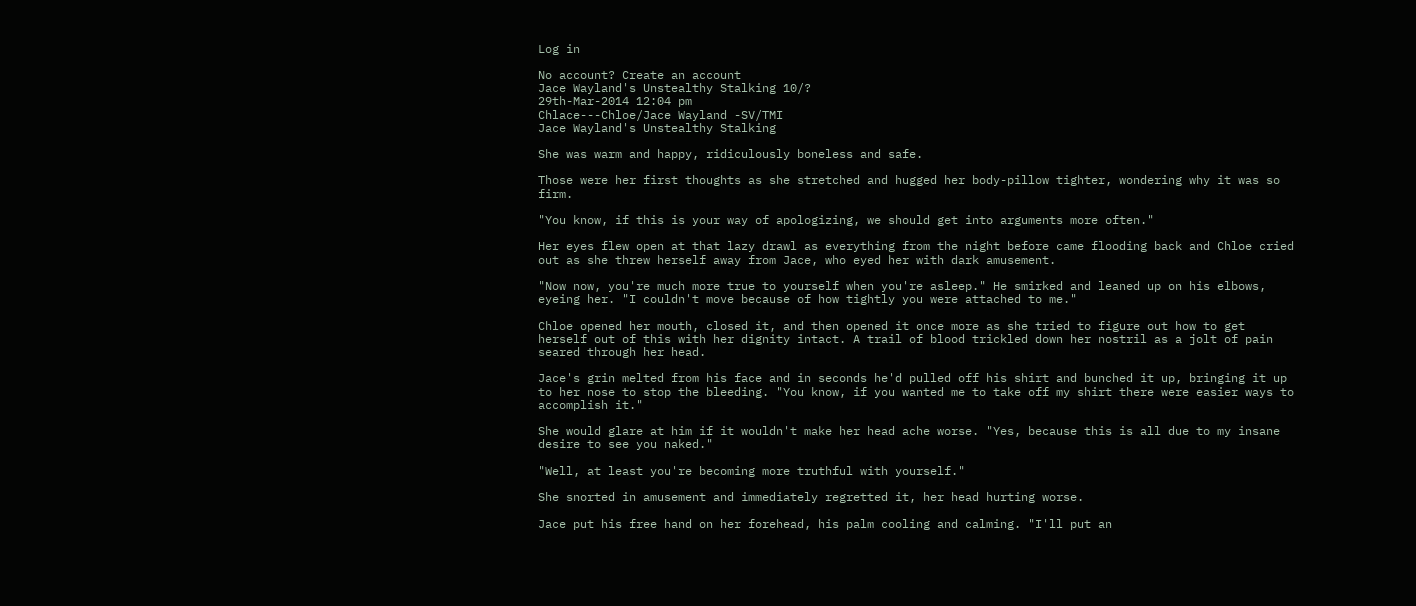Log in

No account? Create an account
Jace Wayland's Unstealthy Stalking 10/?
29th-Mar-2014 12:04 pm
Chlace---Chloe/Jace Wayland -SV/TMI
Jace Wayland's Unstealthy Stalking

She was warm and happy, ridiculously boneless and safe.

Those were her first thoughts as she stretched and hugged her body-pillow tighter, wondering why it was so firm.

"You know, if this is your way of apologizing, we should get into arguments more often."

Her eyes flew open at that lazy drawl as everything from the night before came flooding back and Chloe cried out as she threw herself away from Jace, who eyed her with dark amusement.

"Now now, you're much more true to yourself when you're asleep." He smirked and leaned up on his elbows, eyeing her. "I couldn't move because of how tightly you were attached to me."

Chloe opened her mouth, closed it, and then opened it once more as she tried to figure out how to get herself out of this with her dignity intact. A trail of blood trickled down her nostril as a jolt of pain seared through her head.

Jace's grin melted from his face and in seconds he'd pulled off his shirt and bunched it up, bringing it up to her nose to stop the bleeding. "You know, if you wanted me to take off my shirt there were easier ways to accomplish it."

She would glare at him if it wouldn't make her head ache worse. "Yes, because this is all due to my insane desire to see you naked."

"Well, at least you're becoming more truthful with yourself."

She snorted in amusement and immediately regretted it, her head hurting worse.

Jace put his free hand on her forehead, his palm cooling and calming. "I'll put an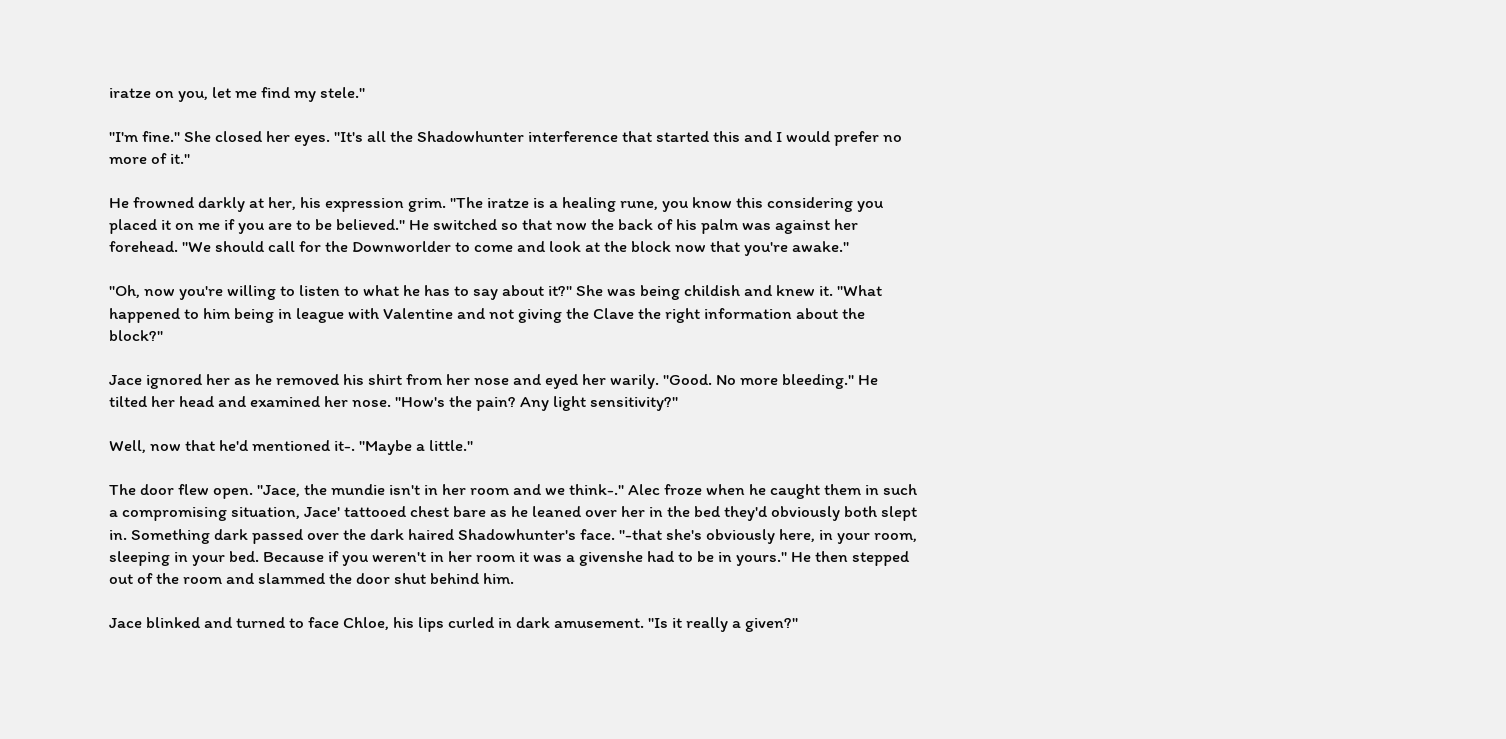iratze on you, let me find my stele."

"I'm fine." She closed her eyes. "It's all the Shadowhunter interference that started this and I would prefer no more of it."

He frowned darkly at her, his expression grim. "The iratze is a healing rune, you know this considering you placed it on me if you are to be believed." He switched so that now the back of his palm was against her forehead. "We should call for the Downworlder to come and look at the block now that you're awake."

"Oh, now you're willing to listen to what he has to say about it?" She was being childish and knew it. "What happened to him being in league with Valentine and not giving the Clave the right information about the block?"

Jace ignored her as he removed his shirt from her nose and eyed her warily. "Good. No more bleeding." He tilted her head and examined her nose. "How's the pain? Any light sensitivity?"

Well, now that he'd mentioned it-. "Maybe a little."

The door flew open. "Jace, the mundie isn't in her room and we think-." Alec froze when he caught them in such a compromising situation, Jace' tattooed chest bare as he leaned over her in the bed they'd obviously both slept in. Something dark passed over the dark haired Shadowhunter's face. "-that she's obviously here, in your room, sleeping in your bed. Because if you weren't in her room it was a givenshe had to be in yours." He then stepped out of the room and slammed the door shut behind him.

Jace blinked and turned to face Chloe, his lips curled in dark amusement. "Is it really a given?"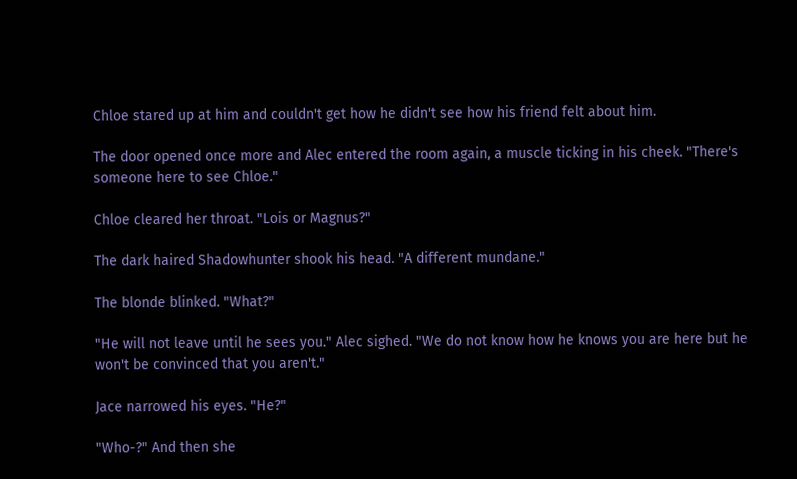Chloe stared up at him and couldn't get how he didn't see how his friend felt about him.

The door opened once more and Alec entered the room again, a muscle ticking in his cheek. "There's someone here to see Chloe."

Chloe cleared her throat. "Lois or Magnus?"

The dark haired Shadowhunter shook his head. "A different mundane."

The blonde blinked. "What?"

"He will not leave until he sees you." Alec sighed. "We do not know how he knows you are here but he won't be convinced that you aren't."

Jace narrowed his eyes. "He?"

"Who-?" And then she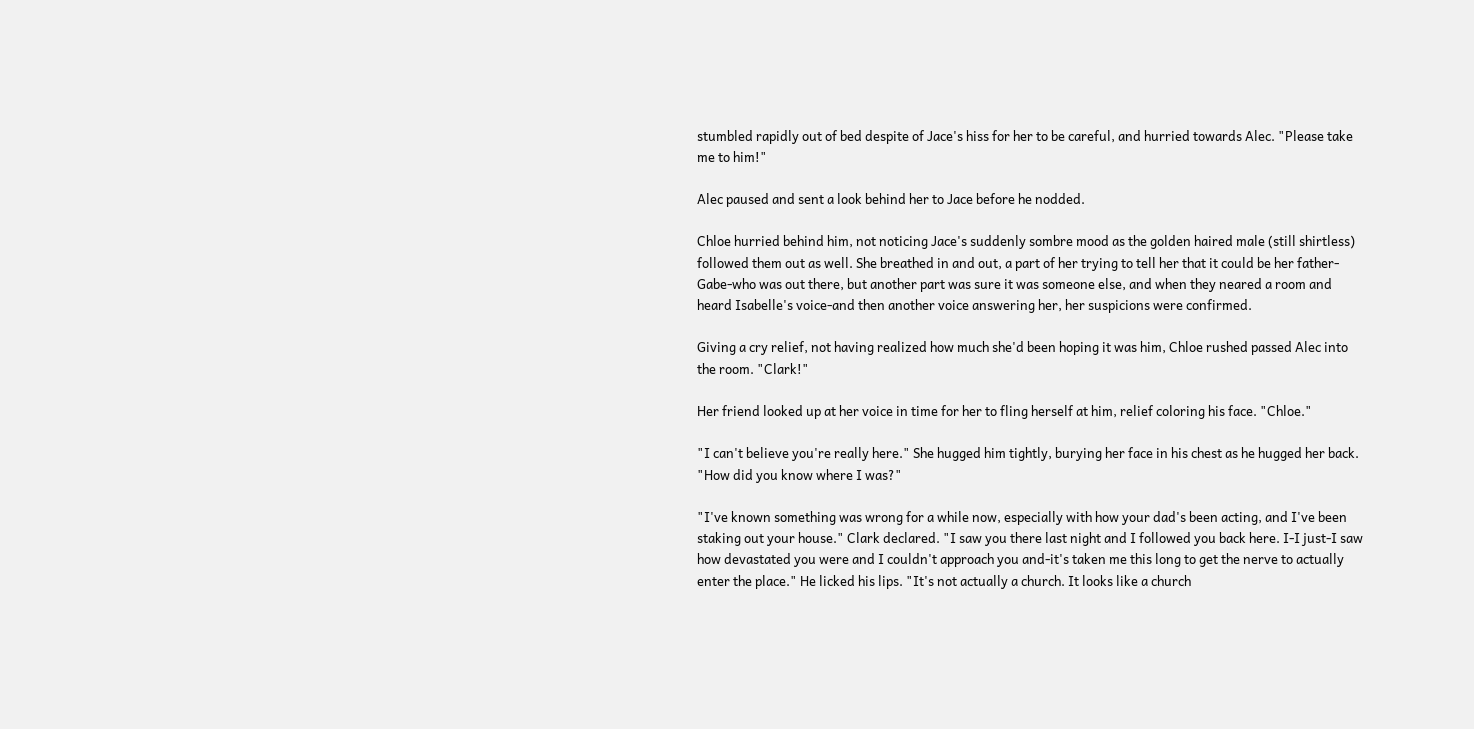stumbled rapidly out of bed despite of Jace's hiss for her to be careful, and hurried towards Alec. "Please take me to him!"

Alec paused and sent a look behind her to Jace before he nodded.

Chloe hurried behind him, not noticing Jace's suddenly sombre mood as the golden haired male (still shirtless) followed them out as well. She breathed in and out, a part of her trying to tell her that it could be her father-Gabe-who was out there, but another part was sure it was someone else, and when they neared a room and heard Isabelle's voice-and then another voice answering her, her suspicions were confirmed.

Giving a cry relief, not having realized how much she'd been hoping it was him, Chloe rushed passed Alec into the room. "Clark!"

Her friend looked up at her voice in time for her to fling herself at him, relief coloring his face. "Chloe."

"I can't believe you're really here." She hugged him tightly, burying her face in his chest as he hugged her back. "How did you know where I was?"

"I've known something was wrong for a while now, especially with how your dad's been acting, and I've been staking out your house." Clark declared. "I saw you there last night and I followed you back here. I-I just-I saw how devastated you were and I couldn't approach you and-it's taken me this long to get the nerve to actually enter the place." He licked his lips. "It's not actually a church. It looks like a church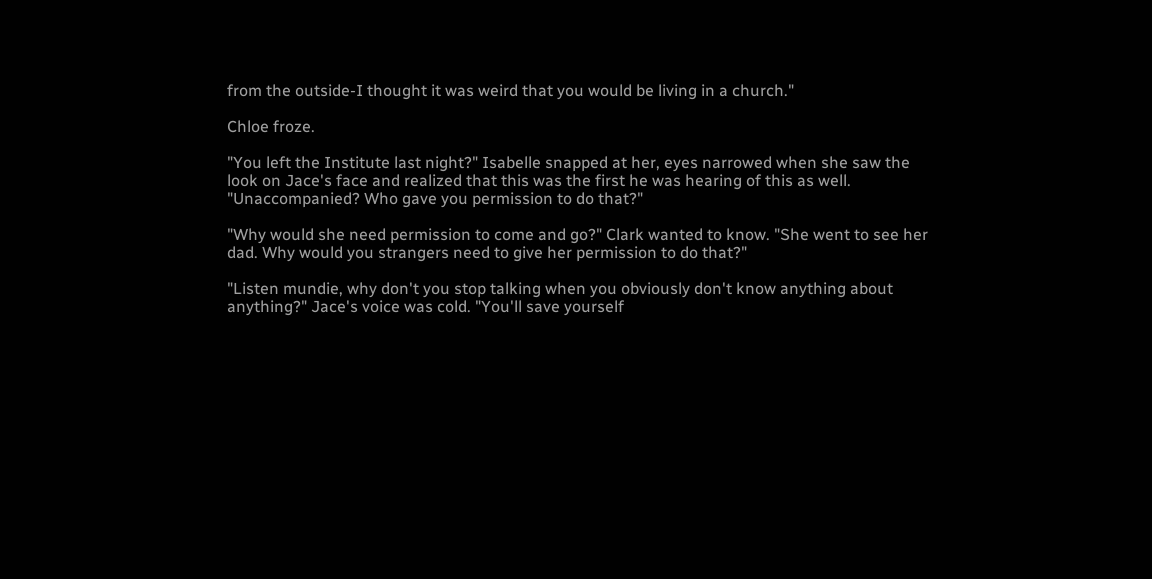from the outside-I thought it was weird that you would be living in a church."

Chloe froze.

"You left the Institute last night?" Isabelle snapped at her, eyes narrowed when she saw the look on Jace's face and realized that this was the first he was hearing of this as well. "Unaccompanied? Who gave you permission to do that?"

"Why would she need permission to come and go?" Clark wanted to know. "She went to see her dad. Why would you strangers need to give her permission to do that?"

"Listen mundie, why don't you stop talking when you obviously don't know anything about anything?" Jace's voice was cold. "You'll save yourself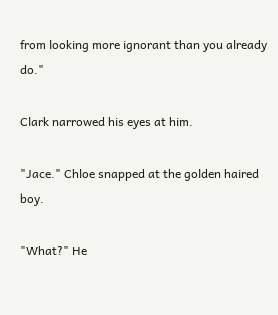from looking more ignorant than you already do."

Clark narrowed his eyes at him.

"Jace." Chloe snapped at the golden haired boy.

"What?" He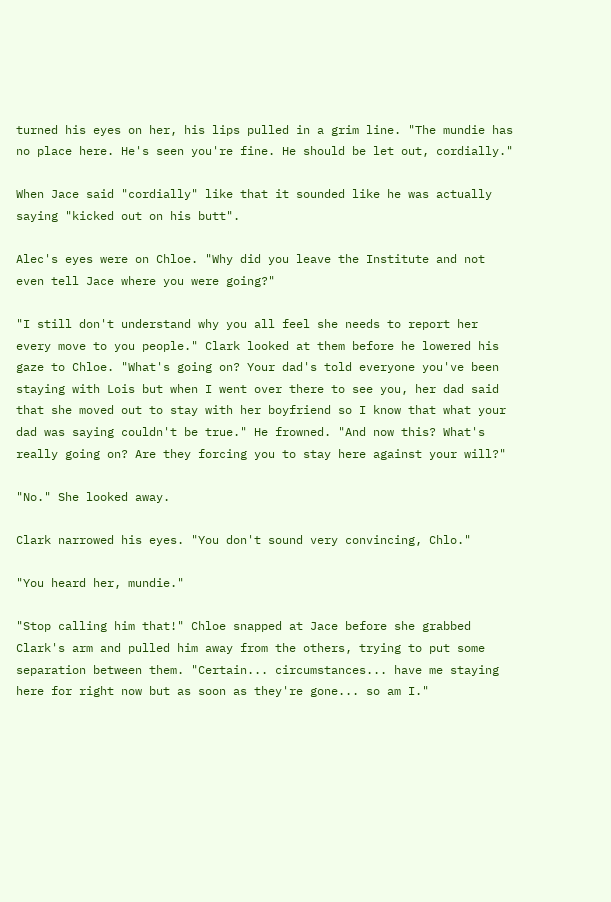turned his eyes on her, his lips pulled in a grim line. "The mundie has no place here. He's seen you're fine. He should be let out, cordially."

When Jace said "cordially" like that it sounded like he was actually saying "kicked out on his butt".

Alec's eyes were on Chloe. "Why did you leave the Institute and not even tell Jace where you were going?"

"I still don't understand why you all feel she needs to report her every move to you people." Clark looked at them before he lowered his gaze to Chloe. "What's going on? Your dad's told everyone you've been staying with Lois but when I went over there to see you, her dad said that she moved out to stay with her boyfriend so I know that what your dad was saying couldn't be true." He frowned. "And now this? What's really going on? Are they forcing you to stay here against your will?"

"No." She looked away.

Clark narrowed his eyes. "You don't sound very convincing, Chlo."

"You heard her, mundie."

"Stop calling him that!" Chloe snapped at Jace before she grabbed Clark's arm and pulled him away from the others, trying to put some separation between them. "Certain... circumstances... have me staying here for right now but as soon as they're gone... so am I."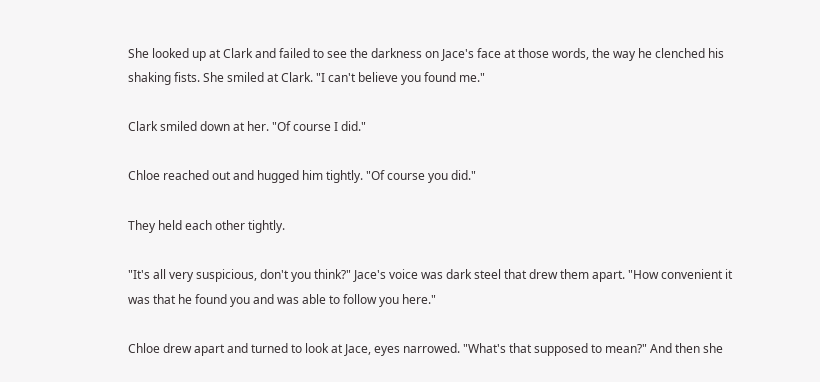She looked up at Clark and failed to see the darkness on Jace's face at those words, the way he clenched his shaking fists. She smiled at Clark. "I can't believe you found me."

Clark smiled down at her. "Of course I did."

Chloe reached out and hugged him tightly. "Of course you did."

They held each other tightly.

"It's all very suspicious, don't you think?" Jace's voice was dark steel that drew them apart. "How convenient it was that he found you and was able to follow you here."

Chloe drew apart and turned to look at Jace, eyes narrowed. "What's that supposed to mean?" And then she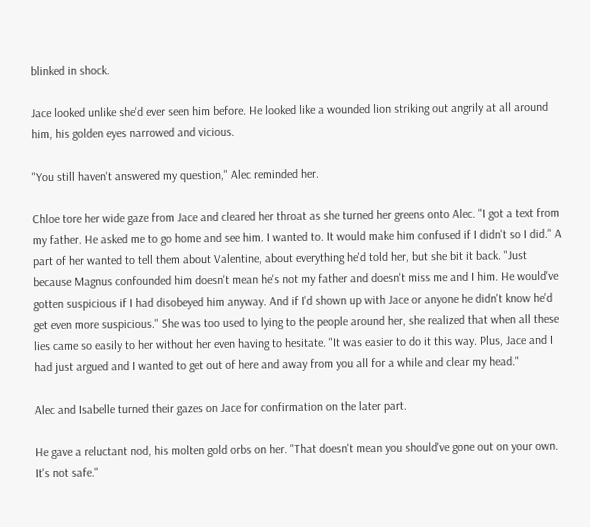blinked in shock.

Jace looked unlike she'd ever seen him before. He looked like a wounded lion striking out angrily at all around him, his golden eyes narrowed and vicious.

"You still haven't answered my question," Alec reminded her.

Chloe tore her wide gaze from Jace and cleared her throat as she turned her greens onto Alec. "I got a text from my father. He asked me to go home and see him. I wanted to. It would make him confused if I didn't so I did." A part of her wanted to tell them about Valentine, about everything he'd told her, but she bit it back. "Just because Magnus confounded him doesn't mean he's not my father and doesn't miss me and I him. He would've gotten suspicious if I had disobeyed him anyway. And if I'd shown up with Jace or anyone he didn't know he'd get even more suspicious." She was too used to lying to the people around her, she realized that when all these lies came so easily to her without her even having to hesitate. "It was easier to do it this way. Plus, Jace and I had just argued and I wanted to get out of here and away from you all for a while and clear my head."

Alec and Isabelle turned their gazes on Jace for confirmation on the later part.

He gave a reluctant nod, his molten gold orbs on her. "That doesn't mean you should've gone out on your own. It's not safe."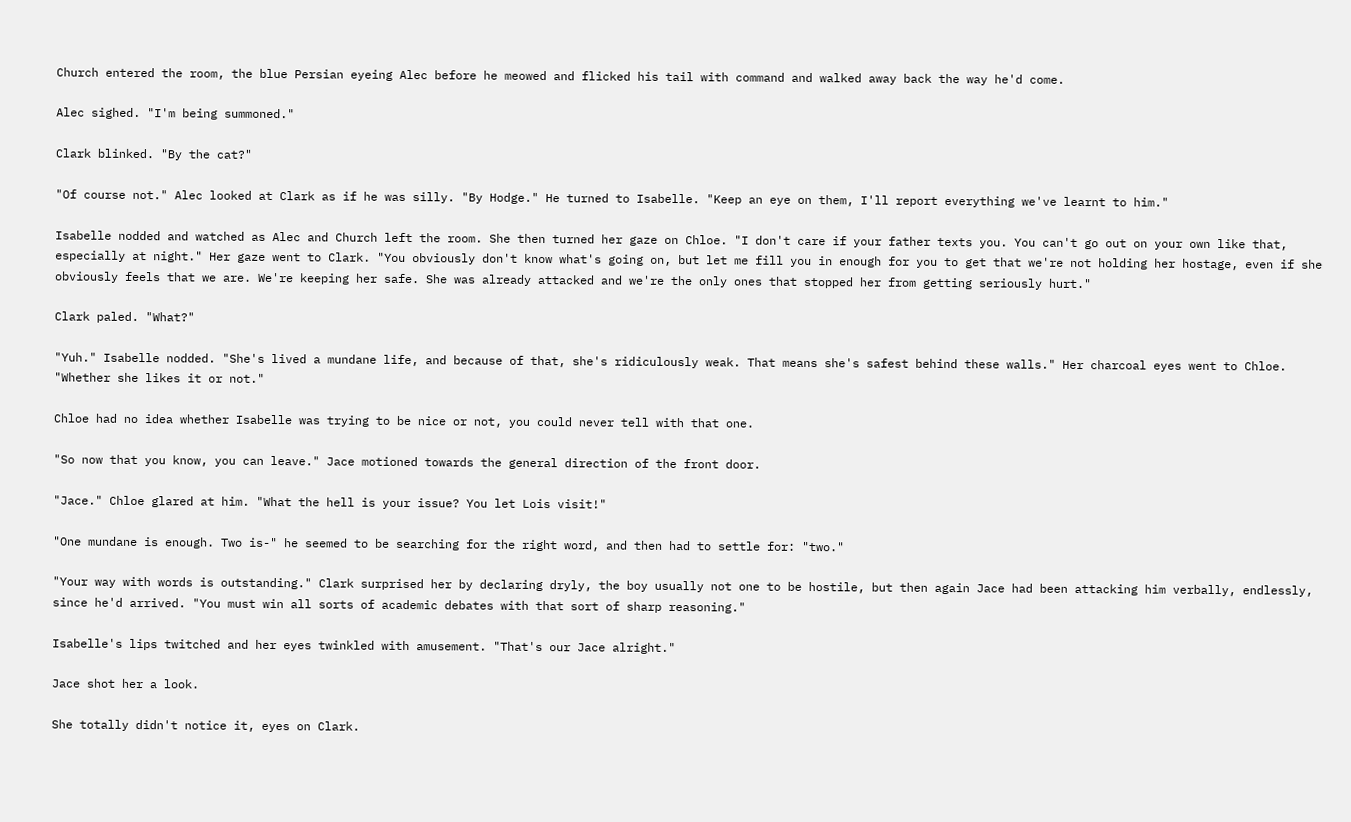Church entered the room, the blue Persian eyeing Alec before he meowed and flicked his tail with command and walked away back the way he'd come.

Alec sighed. "I'm being summoned."

Clark blinked. "By the cat?"

"Of course not." Alec looked at Clark as if he was silly. "By Hodge." He turned to Isabelle. "Keep an eye on them, I'll report everything we've learnt to him."

Isabelle nodded and watched as Alec and Church left the room. She then turned her gaze on Chloe. "I don't care if your father texts you. You can't go out on your own like that, especially at night." Her gaze went to Clark. "You obviously don't know what's going on, but let me fill you in enough for you to get that we're not holding her hostage, even if she obviously feels that we are. We're keeping her safe. She was already attacked and we're the only ones that stopped her from getting seriously hurt."

Clark paled. "What?"

"Yuh." Isabelle nodded. "She's lived a mundane life, and because of that, she's ridiculously weak. That means she's safest behind these walls." Her charcoal eyes went to Chloe. "Whether she likes it or not."

Chloe had no idea whether Isabelle was trying to be nice or not, you could never tell with that one.

"So now that you know, you can leave." Jace motioned towards the general direction of the front door.

"Jace." Chloe glared at him. "What the hell is your issue? You let Lois visit!"

"One mundane is enough. Two is-" he seemed to be searching for the right word, and then had to settle for: "two."

"Your way with words is outstanding." Clark surprised her by declaring dryly, the boy usually not one to be hostile, but then again Jace had been attacking him verbally, endlessly, since he'd arrived. "You must win all sorts of academic debates with that sort of sharp reasoning."

Isabelle's lips twitched and her eyes twinkled with amusement. "That's our Jace alright."

Jace shot her a look.

She totally didn't notice it, eyes on Clark.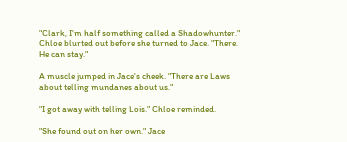"Clark, I'm half something called a Shadowhunter." Chloe blurted out before she turned to Jace. "There. He can stay."

A muscle jumped in Jace's cheek. "There are Laws about telling mundanes about us."

"I got away with telling Lois." Chloe reminded.

"She found out on her own." Jace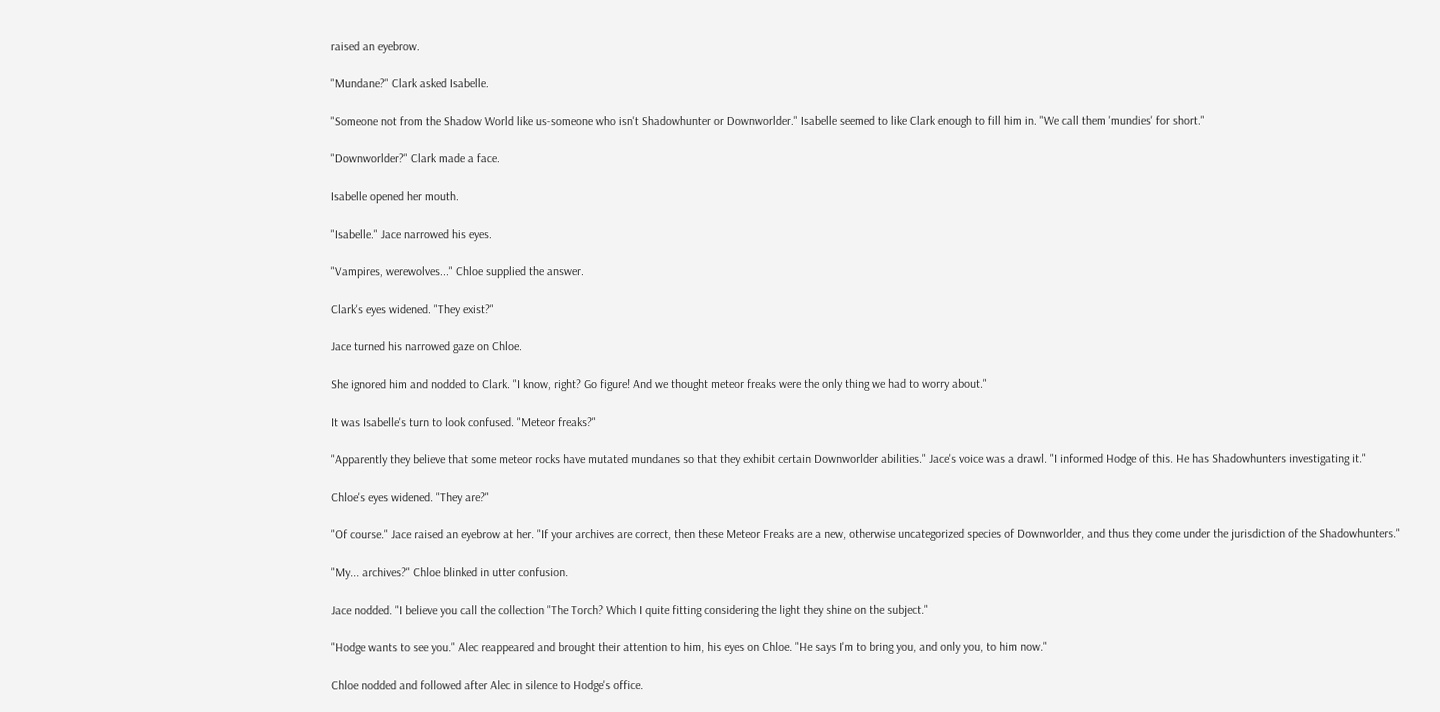raised an eyebrow.

"Mundane?" Clark asked Isabelle.

"Someone not from the Shadow World like us-someone who isn't Shadowhunter or Downworlder." Isabelle seemed to like Clark enough to fill him in. "We call them 'mundies' for short."

"Downworlder?" Clark made a face.

Isabelle opened her mouth.

"Isabelle." Jace narrowed his eyes.

"Vampires, werewolves..." Chloe supplied the answer.

Clark's eyes widened. "They exist?"

Jace turned his narrowed gaze on Chloe.

She ignored him and nodded to Clark. "I know, right? Go figure! And we thought meteor freaks were the only thing we had to worry about."

It was Isabelle's turn to look confused. "Meteor freaks?"

"Apparently they believe that some meteor rocks have mutated mundanes so that they exhibit certain Downworlder abilities." Jace's voice was a drawl. "I informed Hodge of this. He has Shadowhunters investigating it."

Chloe's eyes widened. "They are?"

"Of course." Jace raised an eyebrow at her. "If your archives are correct, then these Meteor Freaks are a new, otherwise uncategorized species of Downworlder, and thus they come under the jurisdiction of the Shadowhunters."

"My... archives?" Chloe blinked in utter confusion.

Jace nodded. "I believe you call the collection "The Torch? Which I quite fitting considering the light they shine on the subject."

"Hodge wants to see you." Alec reappeared and brought their attention to him, his eyes on Chloe. "He says I'm to bring you, and only you, to him now."

Chloe nodded and followed after Alec in silence to Hodge's office.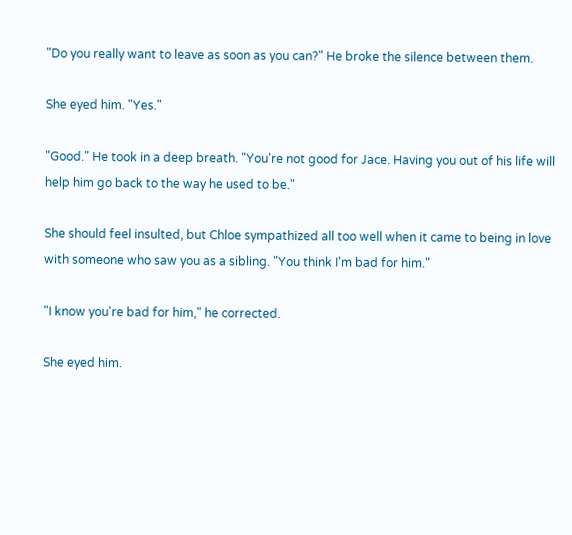"Do you really want to leave as soon as you can?" He broke the silence between them.

She eyed him. "Yes."

"Good." He took in a deep breath. "You're not good for Jace. Having you out of his life will help him go back to the way he used to be."

She should feel insulted, but Chloe sympathized all too well when it came to being in love with someone who saw you as a sibling. "You think I'm bad for him."

"I know you're bad for him," he corrected.

She eyed him.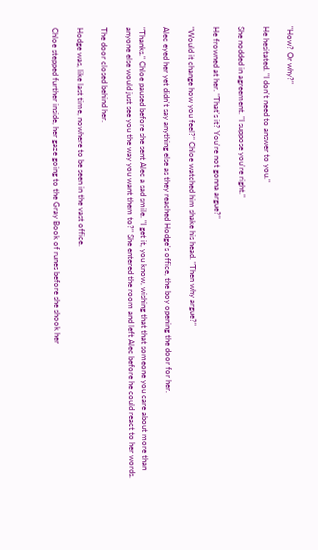"How? Or why?"

He hesitated. "I don't need to answer to you."

She nodded in agreement. "I suppose you're right."

He frowned at her. "That's it? You're not gonna argue?"

"Would it change how you feel?" Chloe watched him shake his head. "Then why argue?"

Alec eyed her yet didn't say anything else as they reached Hodge's office, the boy opening the door for her.

"Thanks." Chloe paused before she sent Alec a sad smile. "I get it, you know, wishing that that someone you care about more than anyone else would just see you the way you want them to?" She entered the room and left Alec before he could react to her words.

The door closed behind her.

Hodge was, like last time, nowhere to be seen in the vast office.

Chloe stepped further inside, her gaze going to the Gray Book of runes before she shook her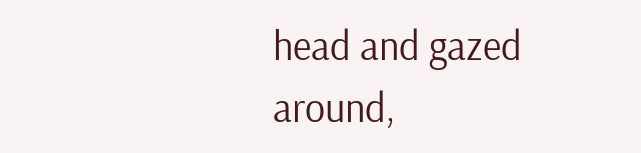head and gazed around,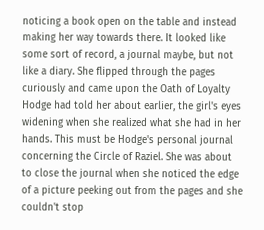noticing a book open on the table and instead making her way towards there. It looked like some sort of record, a journal maybe, but not like a diary. She flipped through the pages curiously and came upon the Oath of Loyalty Hodge had told her about earlier, the girl's eyes widening when she realized what she had in her hands. This must be Hodge's personal journal concerning the Circle of Raziel. She was about to close the journal when she noticed the edge of a picture peeking out from the pages and she couldn't stop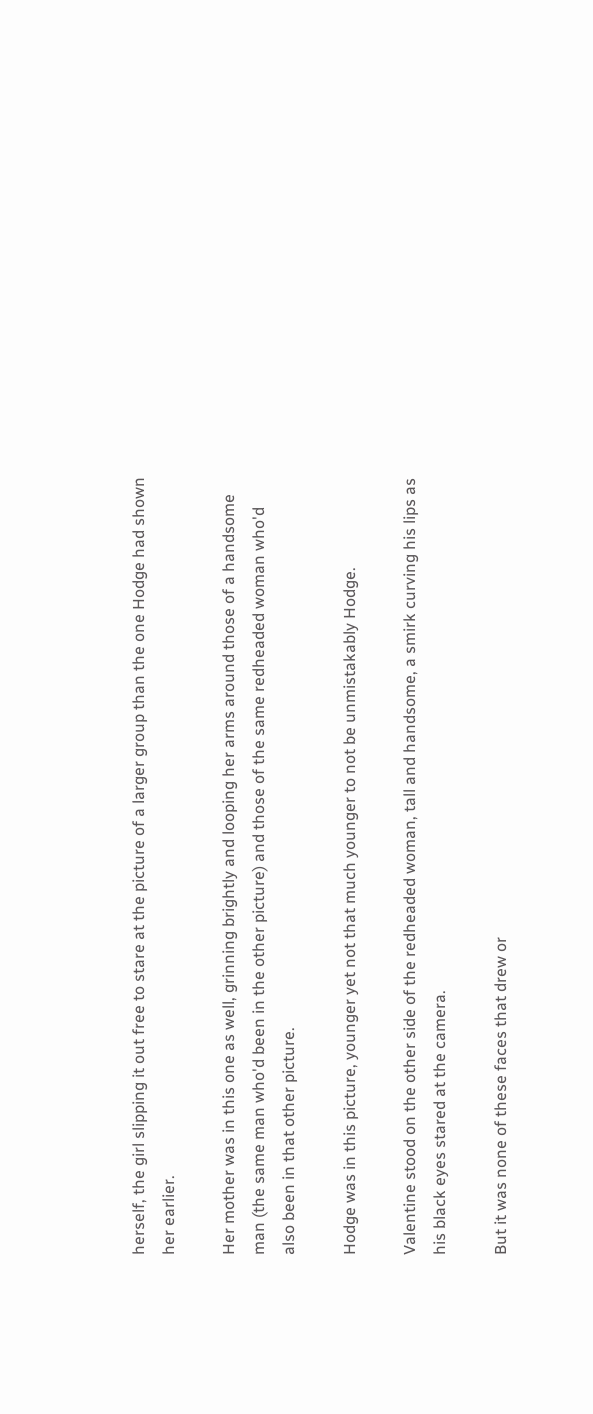herself, the girl slipping it out free to stare at the picture of a larger group than the one Hodge had shown her earlier.

Her mother was in this one as well, grinning brightly and looping her arms around those of a handsome man (the same man who'd been in the other picture) and those of the same redheaded woman who'd also been in that other picture.

Hodge was in this picture, younger yet not that much younger to not be unmistakably Hodge.

Valentine stood on the other side of the redheaded woman, tall and handsome, a smirk curving his lips as his black eyes stared at the camera.

But it was none of these faces that drew or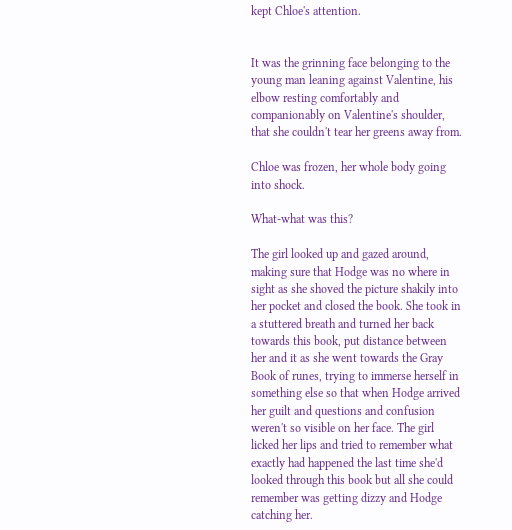kept Chloe's attention.


It was the grinning face belonging to the young man leaning against Valentine, his elbow resting comfortably and companionably on Valentine's shoulder, that she couldn't tear her greens away from.

Chloe was frozen, her whole body going into shock.

What-what was this?

The girl looked up and gazed around, making sure that Hodge was no where in sight as she shoved the picture shakily into her pocket and closed the book. She took in a stuttered breath and turned her back towards this book, put distance between her and it as she went towards the Gray Book of runes, trying to immerse herself in something else so that when Hodge arrived her guilt and questions and confusion weren't so visible on her face. The girl licked her lips and tried to remember what exactly had happened the last time she'd looked through this book but all she could remember was getting dizzy and Hodge catching her.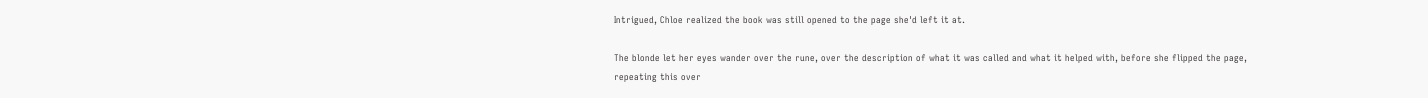Intrigued, Chloe realized the book was still opened to the page she'd left it at.

The blonde let her eyes wander over the rune, over the description of what it was called and what it helped with, before she flipped the page, repeating this over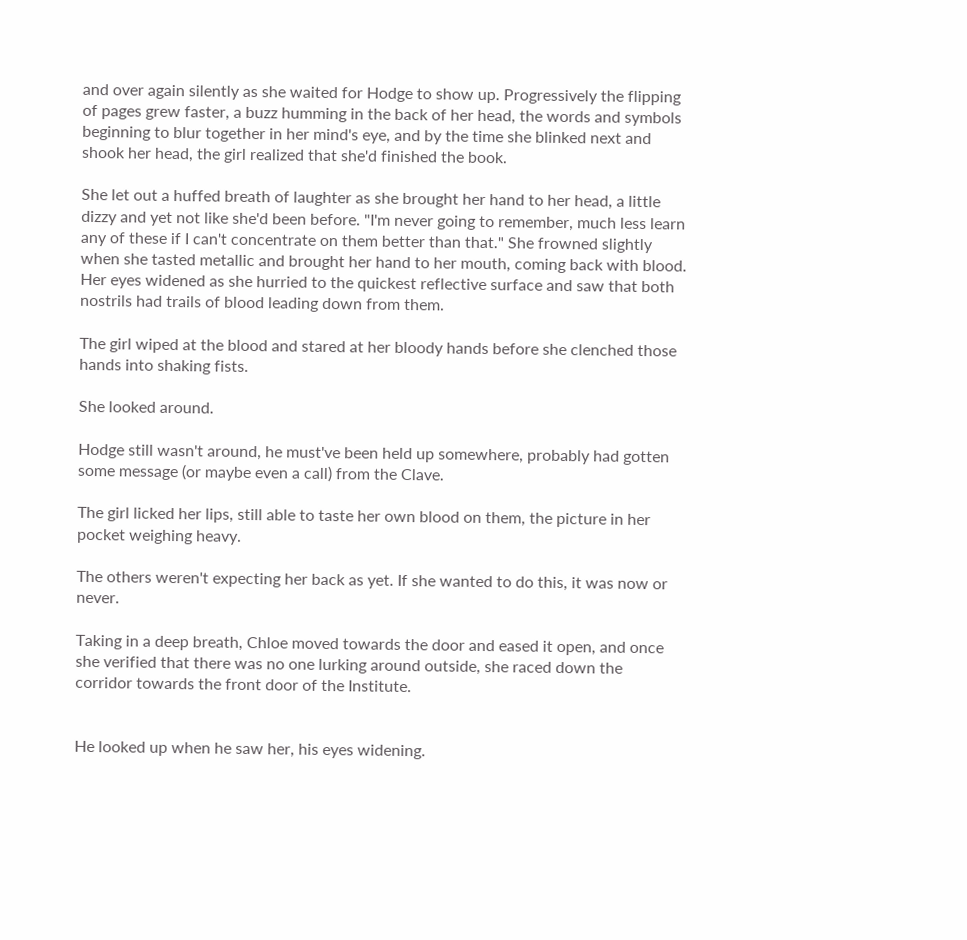and over again silently as she waited for Hodge to show up. Progressively the flipping of pages grew faster, a buzz humming in the back of her head, the words and symbols beginning to blur together in her mind's eye, and by the time she blinked next and shook her head, the girl realized that she'd finished the book.

She let out a huffed breath of laughter as she brought her hand to her head, a little dizzy and yet not like she'd been before. "I'm never going to remember, much less learn any of these if I can't concentrate on them better than that." She frowned slightly when she tasted metallic and brought her hand to her mouth, coming back with blood. Her eyes widened as she hurried to the quickest reflective surface and saw that both nostrils had trails of blood leading down from them.

The girl wiped at the blood and stared at her bloody hands before she clenched those hands into shaking fists.

She looked around.

Hodge still wasn't around, he must've been held up somewhere, probably had gotten some message (or maybe even a call) from the Clave.

The girl licked her lips, still able to taste her own blood on them, the picture in her pocket weighing heavy.

The others weren't expecting her back as yet. If she wanted to do this, it was now or never.

Taking in a deep breath, Chloe moved towards the door and eased it open, and once she verified that there was no one lurking around outside, she raced down the corridor towards the front door of the Institute.


He looked up when he saw her, his eyes widening.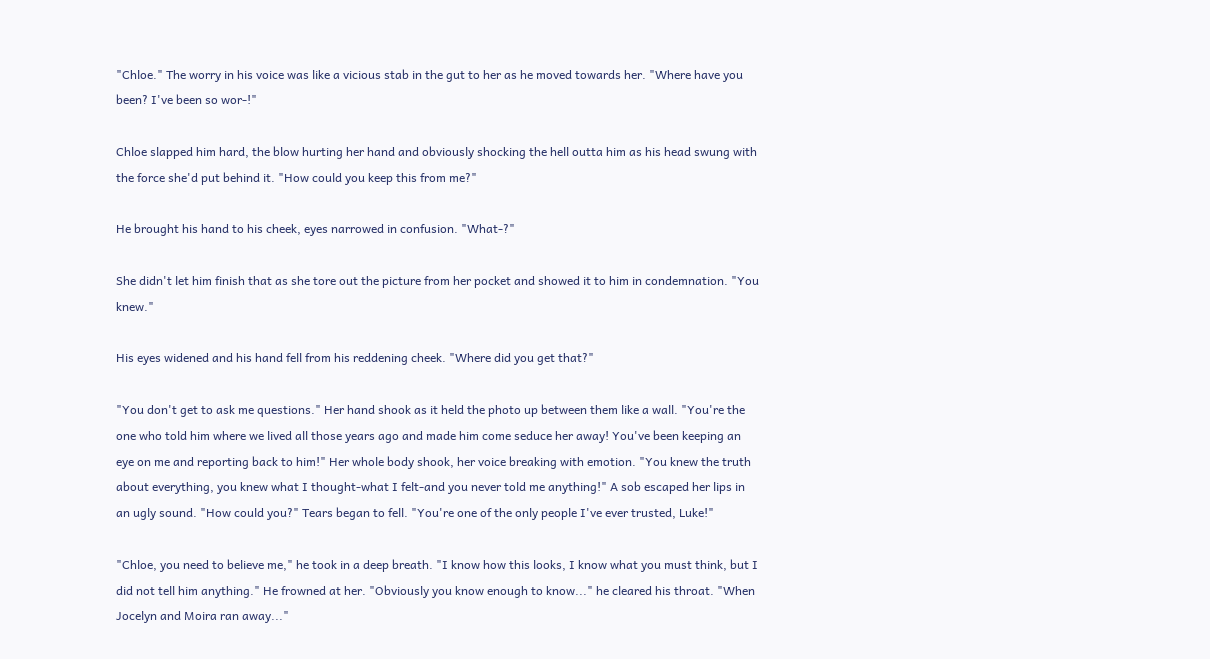"Chloe." The worry in his voice was like a vicious stab in the gut to her as he moved towards her. "Where have you been? I've been so wor-!"

Chloe slapped him hard, the blow hurting her hand and obviously shocking the hell outta him as his head swung with the force she'd put behind it. "How could you keep this from me?"

He brought his hand to his cheek, eyes narrowed in confusion. "What-?"

She didn't let him finish that as she tore out the picture from her pocket and showed it to him in condemnation. "You knew."

His eyes widened and his hand fell from his reddening cheek. "Where did you get that?"

"You don't get to ask me questions." Her hand shook as it held the photo up between them like a wall. "You're the one who told him where we lived all those years ago and made him come seduce her away! You've been keeping an eye on me and reporting back to him!" Her whole body shook, her voice breaking with emotion. "You knew the truth about everything, you knew what I thought-what I felt-and you never told me anything!" A sob escaped her lips in an ugly sound. "How could you?" Tears began to fell. "You're one of the only people I've ever trusted, Luke!"

"Chloe, you need to believe me," he took in a deep breath. "I know how this looks, I know what you must think, but I did not tell him anything." He frowned at her. "Obviously you know enough to know..." he cleared his throat. "When Jocelyn and Moira ran away..."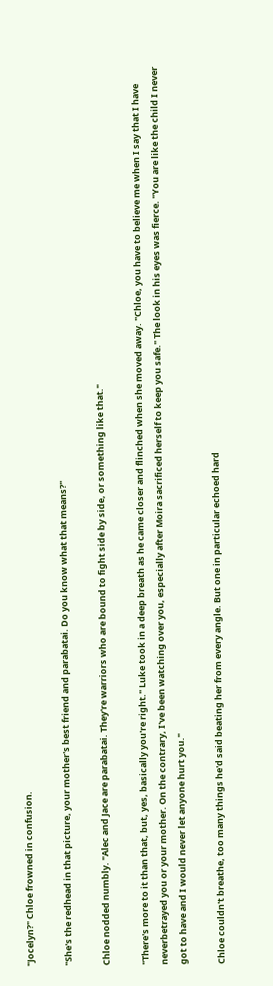"Jocelyn?" Chloe frowned in confusion.

"She's the redhead in that picture, your mother's best friend and parabatai. Do you know what that means?"

Chloe nodded numbly. "Alec and Jace are parabatai. They're warriors who are bound to fight side by side, or something like that."

"There's more to it than that, but, yes, basically you're right." Luke took in a deep breath as he came closer and flinched when she moved away. "Chloe, you have to believe me when I say that I have neverbetrayed you or your mother. On the contrary, I've been watching over you, especially after Moira sacrificed herself to keep you safe." The look in his eyes was fierce. "You are like the child I never got to have and I would never let anyone hurt you."

Chloe couldn't breathe, too many things he'd said beating her from every angle. But one in particular echoed hard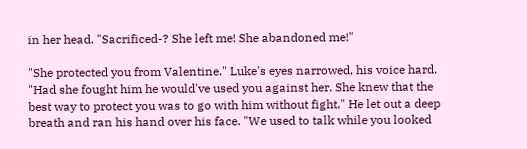in her head. "Sacrificed-? She left me! She abandoned me!"

"She protected you from Valentine." Luke's eyes narrowed, his voice hard. "Had she fought him he would've used you against her. She knew that the best way to protect you was to go with him without fight." He let out a deep breath and ran his hand over his face. "We used to talk while you looked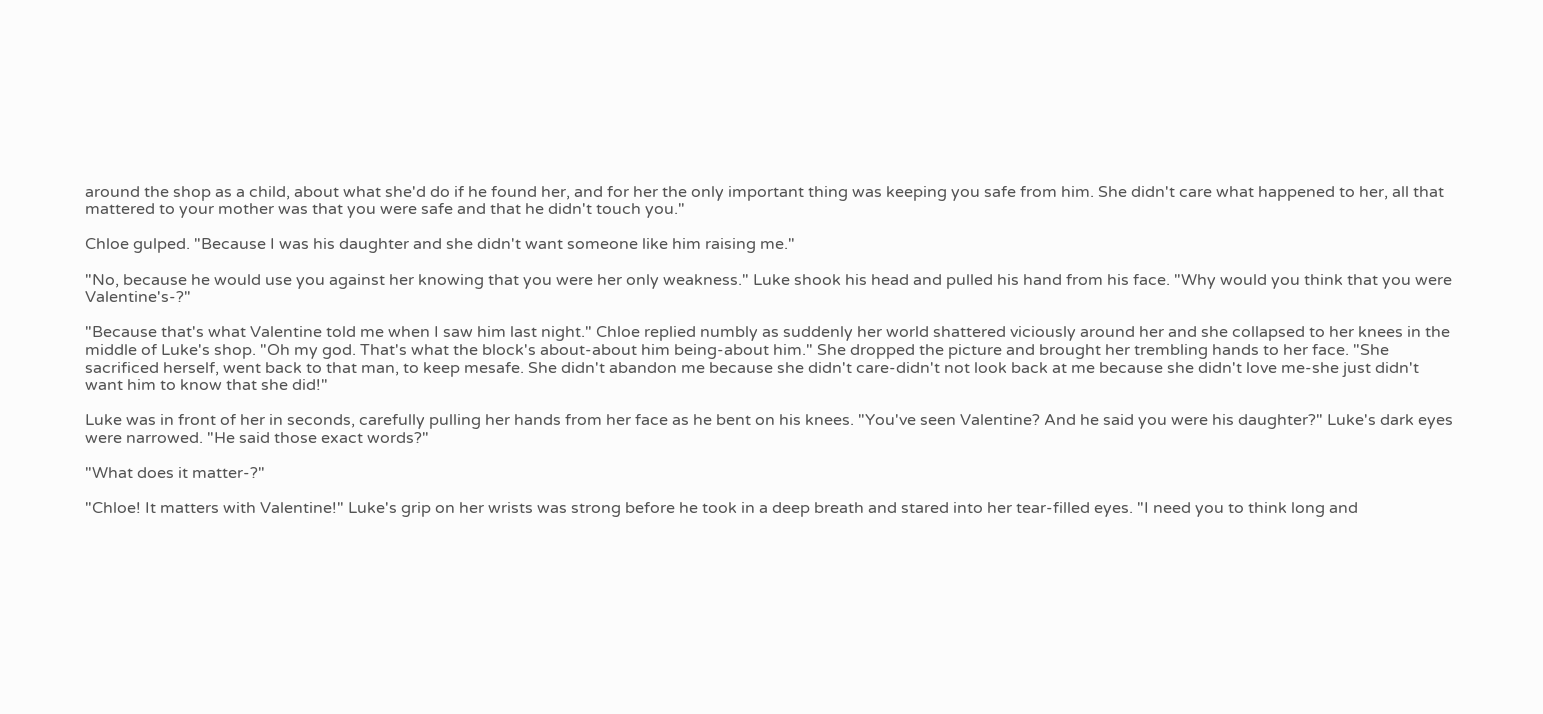around the shop as a child, about what she'd do if he found her, and for her the only important thing was keeping you safe from him. She didn't care what happened to her, all that mattered to your mother was that you were safe and that he didn't touch you."

Chloe gulped. "Because I was his daughter and she didn't want someone like him raising me."

"No, because he would use you against her knowing that you were her only weakness." Luke shook his head and pulled his hand from his face. "Why would you think that you were Valentine's-?"

"Because that's what Valentine told me when I saw him last night." Chloe replied numbly as suddenly her world shattered viciously around her and she collapsed to her knees in the middle of Luke's shop. "Oh my god. That's what the block's about-about him being-about him." She dropped the picture and brought her trembling hands to her face. "She sacrificed herself, went back to that man, to keep mesafe. She didn't abandon me because she didn't care-didn't not look back at me because she didn't love me-she just didn't want him to know that she did!"

Luke was in front of her in seconds, carefully pulling her hands from her face as he bent on his knees. "You've seen Valentine? And he said you were his daughter?" Luke's dark eyes were narrowed. "He said those exact words?"

"What does it matter-?"

"Chloe! It matters with Valentine!" Luke's grip on her wrists was strong before he took in a deep breath and stared into her tear-filled eyes. "I need you to think long and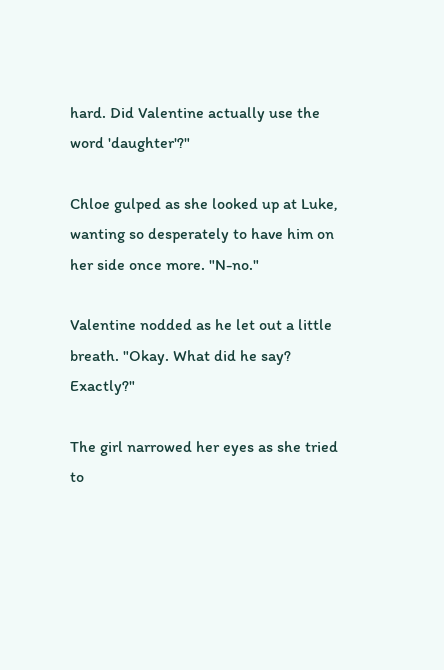hard. Did Valentine actually use the word 'daughter'?"

Chloe gulped as she looked up at Luke, wanting so desperately to have him on her side once more. "N-no."

Valentine nodded as he let out a little breath. "Okay. What did he say? Exactly?"

The girl narrowed her eyes as she tried to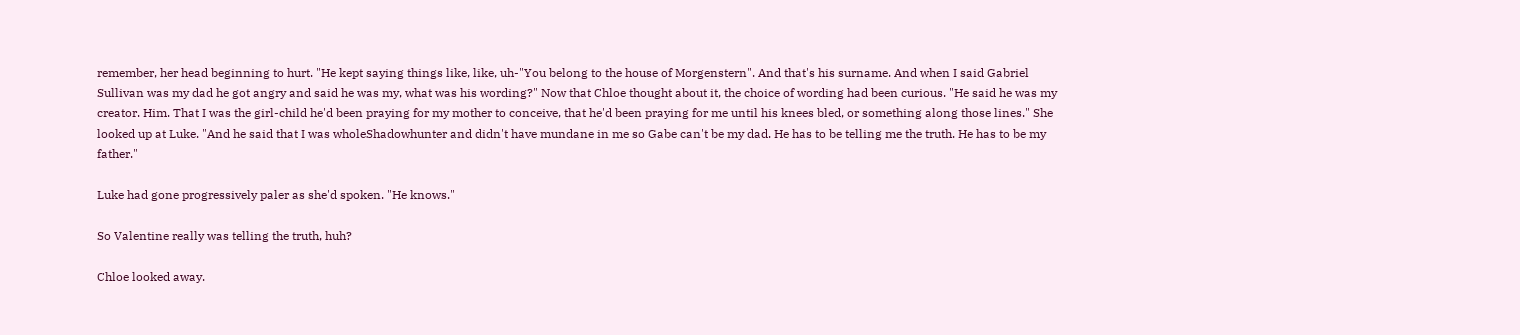remember, her head beginning to hurt. "He kept saying things like, like, uh-"You belong to the house of Morgenstern". And that's his surname. And when I said Gabriel Sullivan was my dad he got angry and said he was my, what was his wording?" Now that Chloe thought about it, the choice of wording had been curious. "He said he was my creator. Him. That I was the girl-child he'd been praying for my mother to conceive, that he'd been praying for me until his knees bled, or something along those lines." She looked up at Luke. "And he said that I was wholeShadowhunter and didn't have mundane in me so Gabe can't be my dad. He has to be telling me the truth. He has to be my father."

Luke had gone progressively paler as she'd spoken. "He knows."

So Valentine really was telling the truth, huh?

Chloe looked away.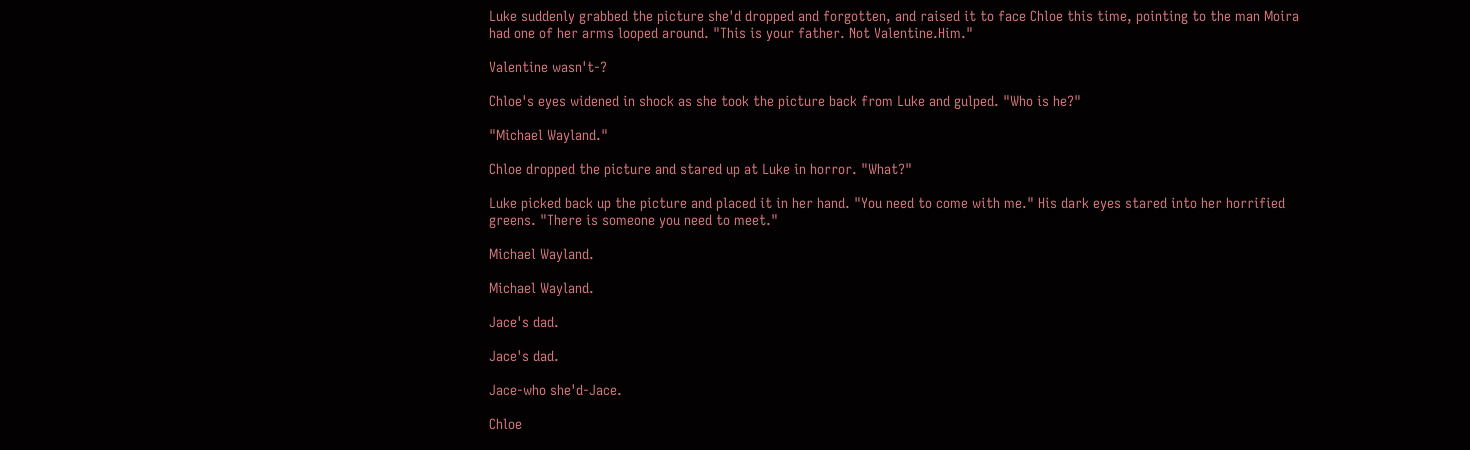Luke suddenly grabbed the picture she'd dropped and forgotten, and raised it to face Chloe this time, pointing to the man Moira had one of her arms looped around. "This is your father. Not Valentine.Him."

Valentine wasn't-?

Chloe's eyes widened in shock as she took the picture back from Luke and gulped. "Who is he?"

"Michael Wayland."

Chloe dropped the picture and stared up at Luke in horror. "What?"

Luke picked back up the picture and placed it in her hand. "You need to come with me." His dark eyes stared into her horrified greens. "There is someone you need to meet."

Michael Wayland.

Michael Wayland.

Jace's dad.

Jace's dad.

Jace-who she'd-Jace.

Chloe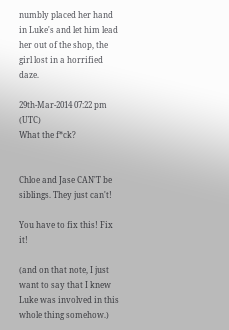numbly placed her hand in Luke's and let him lead her out of the shop, the girl lost in a horrified daze.

29th-Mar-2014 07:22 pm (UTC)
What the f*ck?


Chloe and Jase CAN'T be siblings. They just can't!

You have to fix this! Fix it!

(and on that note, I just want to say that I knew Luke was involved in this whole thing somehow.)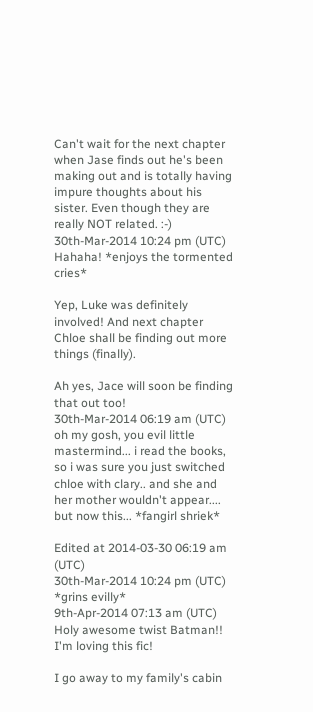Can't wait for the next chapter when Jase finds out he's been making out and is totally having impure thoughts about his sister. Even though they are really NOT related. :-)
30th-Mar-2014 10:24 pm (UTC)
Hahaha! *enjoys the tormented cries*

Yep, Luke was definitely involved! And next chapter Chloe shall be finding out more things (finally).

Ah yes, Jace will soon be finding that out too!
30th-Mar-2014 06:19 am (UTC)
oh my gosh, you evil little mastermind... i read the books, so i was sure you just switched chloe with clary.. and she and her mother wouldn't appear.... but now this... *fangirl shriek*

Edited at 2014-03-30 06:19 am (UTC)
30th-Mar-2014 10:24 pm (UTC)
*grins evilly*
9th-Apr-2014 07:13 am (UTC)
Holy awesome twist Batman!! I'm loving this fic!

I go away to my family's cabin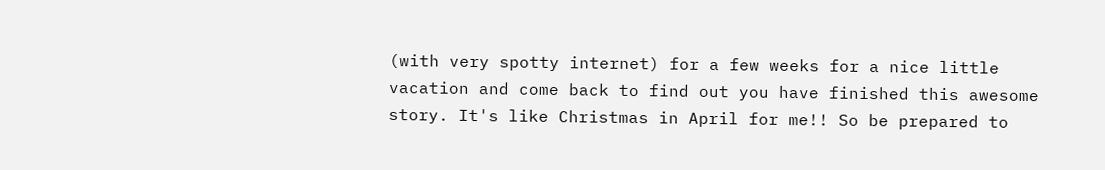(with very spotty internet) for a few weeks for a nice little vacation and come back to find out you have finished this awesome story. It's like Christmas in April for me!! So be prepared to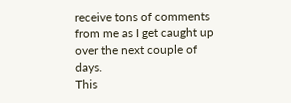receive tons of comments from me as I get caught up over the next couple of days.
This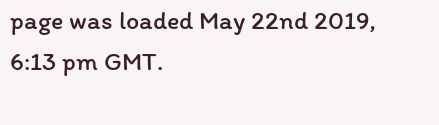page was loaded May 22nd 2019, 6:13 pm GMT.